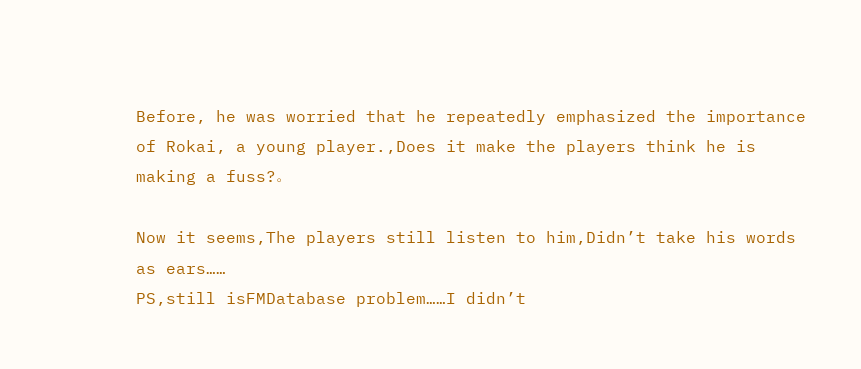Before, he was worried that he repeatedly emphasized the importance of Rokai, a young player.,Does it make the players think he is making a fuss?。

Now it seems,The players still listen to him,Didn’t take his words as ears……
PS,still isFMDatabase problem……I didn’t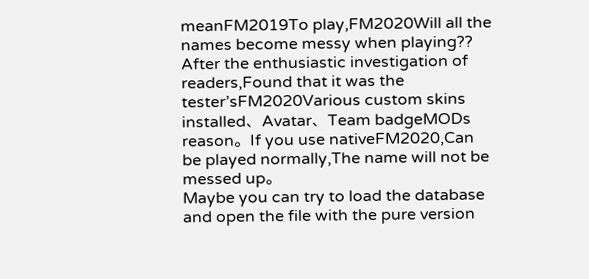meanFM2019To play,FM2020Will all the names become messy when playing??
After the enthusiastic investigation of readers,Found that it was the tester’sFM2020Various custom skins installed、Avatar、Team badgeMODs reason。If you use nativeFM2020,Can be played normally,The name will not be messed up。
Maybe you can try to load the database and open the file with the pure version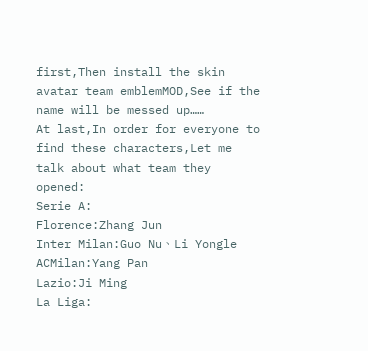first,Then install the skin avatar team emblemMOD,See if the name will be messed up……
At last,In order for everyone to find these characters,Let me talk about what team they opened:
Serie A:
Florence:Zhang Jun
Inter Milan:Guo Nu、Li Yongle
ACMilan:Yang Pan
Lazio:Ji Ming
La Liga: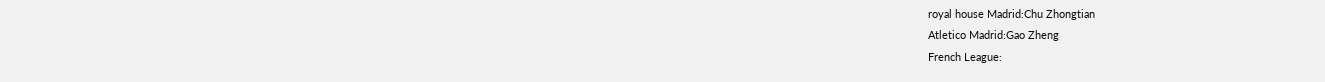royal house Madrid:Chu Zhongtian
Atletico Madrid:Gao Zheng
French League: